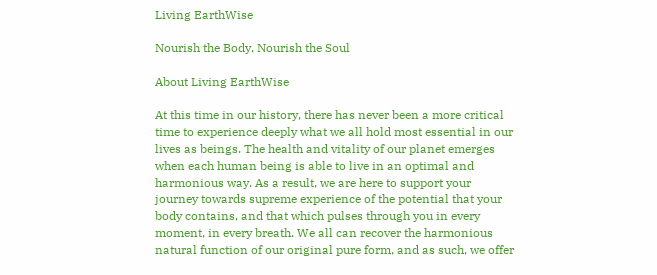Living EarthWise

Nourish the Body, Nourish the Soul

About Living EarthWise

At this time in our history, there has never been a more critical time to experience deeply what we all hold most essential in our lives as beings. The health and vitality of our planet emerges when each human being is able to live in an optimal and harmonious way. As a result, we are here to support your journey towards supreme experience of the potential that your body contains, and that which pulses through you in every moment, in every breath. We all can recover the harmonious natural function of our original pure form, and as such, we offer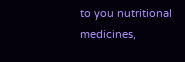to you nutritional medicines,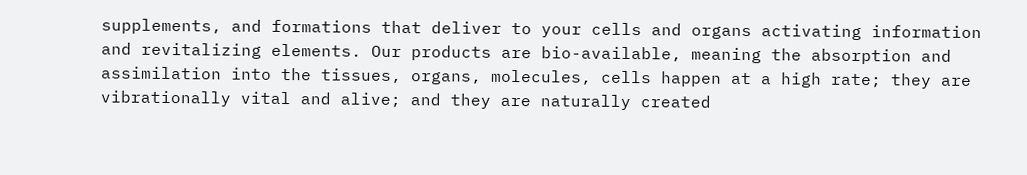supplements, and formations that deliver to your cells and organs activating information and revitalizing elements. Our products are bio-available, meaning the absorption and assimilation into the tissues, organs, molecules, cells happen at a high rate; they are vibrationally vital and alive; and they are naturally created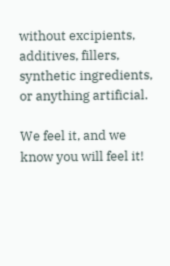without excipients, additives, fillers, synthetic ingredients, or anything artificial.

We feel it, and we know you will feel it!